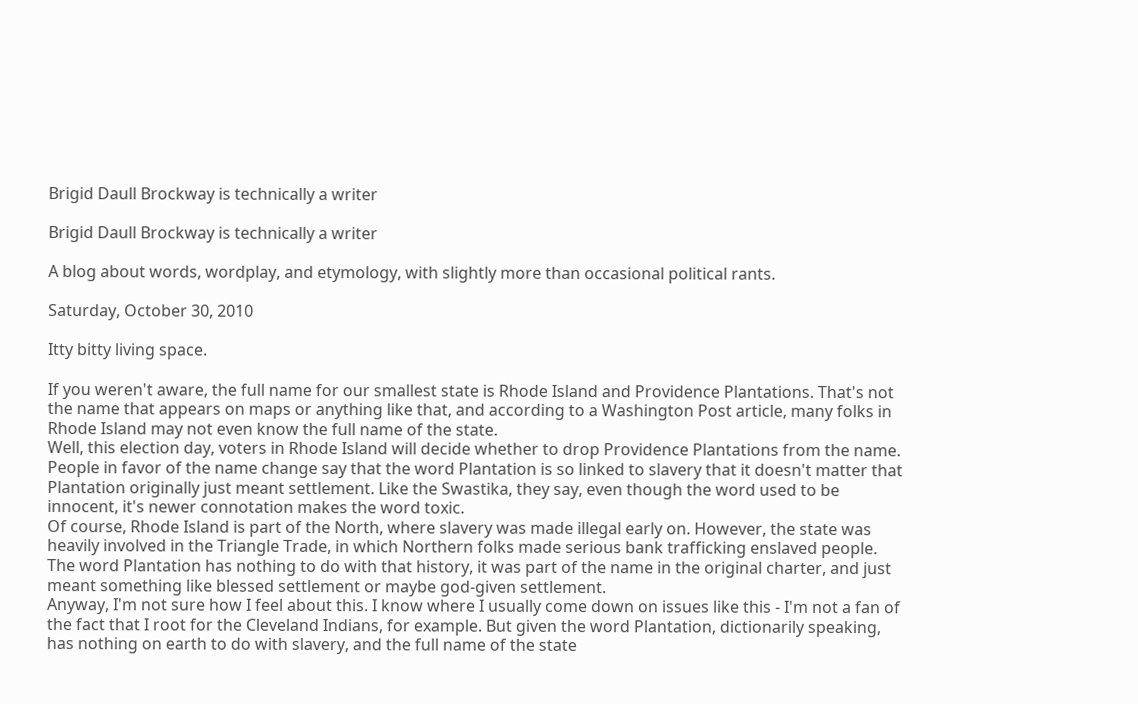Brigid Daull Brockway is technically a writer

Brigid Daull Brockway is technically a writer

A blog about words, wordplay, and etymology, with slightly more than occasional political rants.

Saturday, October 30, 2010

Itty bitty living space.

If you weren't aware, the full name for our smallest state is Rhode Island and Providence Plantations. That's not the name that appears on maps or anything like that, and according to a Washington Post article, many folks in Rhode Island may not even know the full name of the state.
Well, this election day, voters in Rhode Island will decide whether to drop Providence Plantations from the name. People in favor of the name change say that the word Plantation is so linked to slavery that it doesn't matter that Plantation originally just meant settlement. Like the Swastika, they say, even though the word used to be innocent, it's newer connotation makes the word toxic.
Of course, Rhode Island is part of the North, where slavery was made illegal early on. However, the state was heavily involved in the Triangle Trade, in which Northern folks made serious bank trafficking enslaved people. The word Plantation has nothing to do with that history, it was part of the name in the original charter, and just meant something like blessed settlement or maybe god-given settlement.
Anyway, I'm not sure how I feel about this. I know where I usually come down on issues like this - I'm not a fan of the fact that I root for the Cleveland Indians, for example. But given the word Plantation, dictionarily speaking, has nothing on earth to do with slavery, and the full name of the state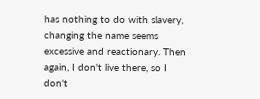has nothing to do with slavery, changing the name seems excessive and reactionary. Then again, I don't live there, so I don't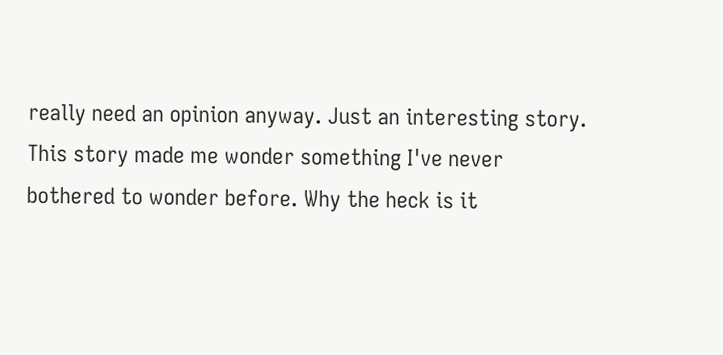really need an opinion anyway. Just an interesting story.
This story made me wonder something I've never bothered to wonder before. Why the heck is it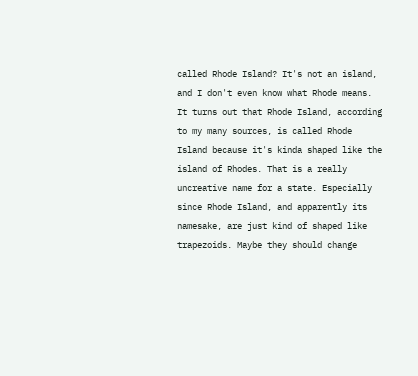called Rhode Island? It's not an island, and I don't even know what Rhode means. It turns out that Rhode Island, according to my many sources, is called Rhode Island because it's kinda shaped like the island of Rhodes. That is a really uncreative name for a state. Especially since Rhode Island, and apparently its namesake, are just kind of shaped like trapezoids. Maybe they should change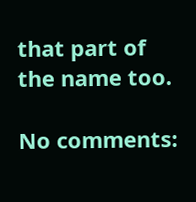that part of the name too.

No comments: